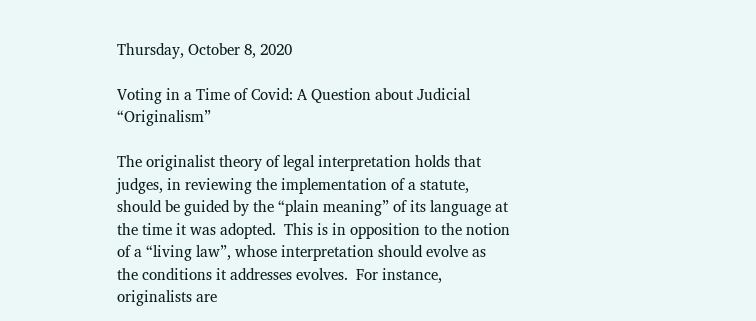Thursday, October 8, 2020

Voting in a Time of Covid: A Question about Judicial “Originalism”

The originalist theory of legal interpretation holds that judges, in reviewing the implementation of a statute, should be guided by the “plain meaning” of its language at the time it was adopted.  This is in opposition to the notion of a “living law”, whose interpretation should evolve as the conditions it addresses evolves.  For instance, originalists are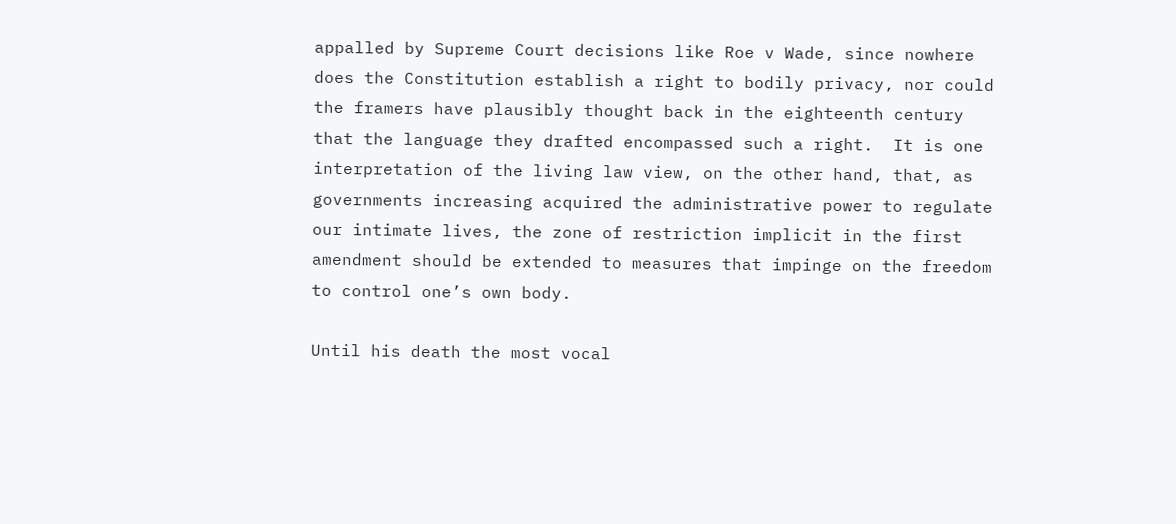appalled by Supreme Court decisions like Roe v Wade, since nowhere does the Constitution establish a right to bodily privacy, nor could the framers have plausibly thought back in the eighteenth century that the language they drafted encompassed such a right.  It is one interpretation of the living law view, on the other hand, that, as governments increasing acquired the administrative power to regulate our intimate lives, the zone of restriction implicit in the first amendment should be extended to measures that impinge on the freedom to control one’s own body.

Until his death the most vocal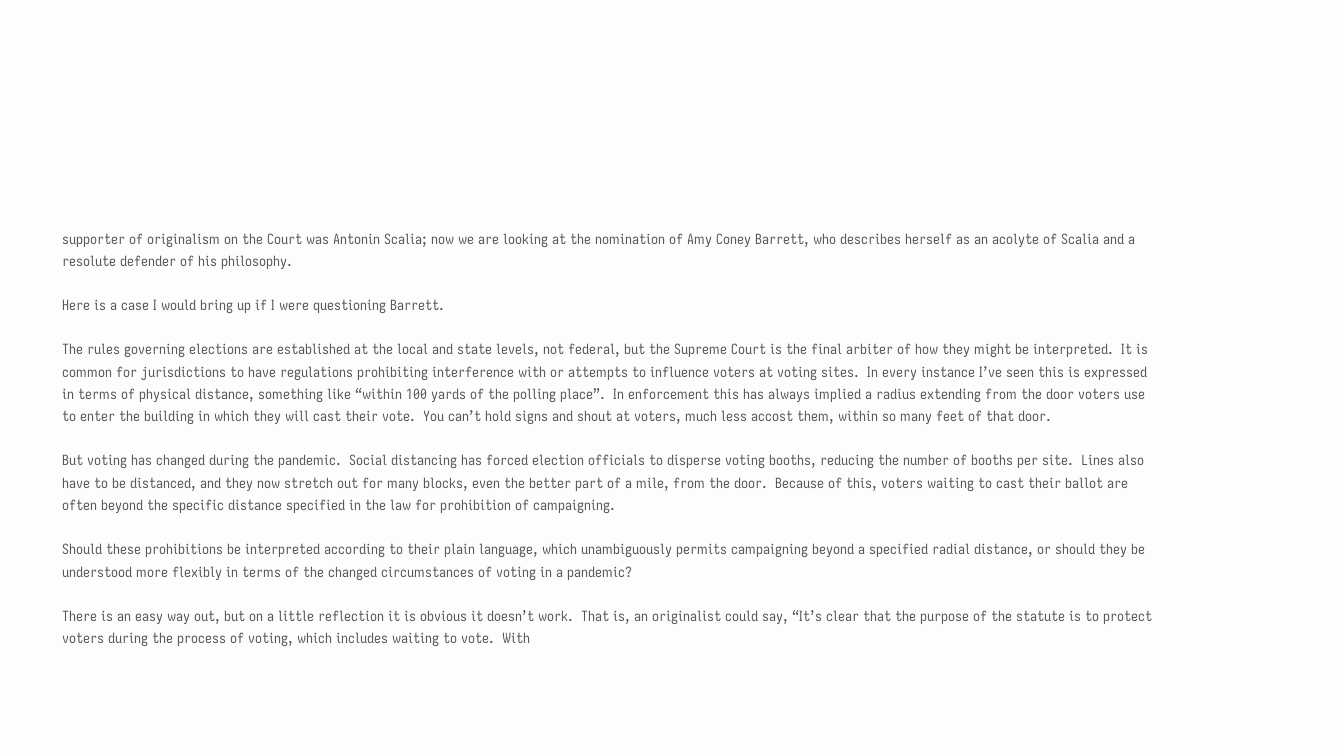supporter of originalism on the Court was Antonin Scalia; now we are looking at the nomination of Amy Coney Barrett, who describes herself as an acolyte of Scalia and a resolute defender of his philosophy.

Here is a case I would bring up if I were questioning Barrett.

The rules governing elections are established at the local and state levels, not federal, but the Supreme Court is the final arbiter of how they might be interpreted.  It is common for jurisdictions to have regulations prohibiting interference with or attempts to influence voters at voting sites.  In every instance I’ve seen this is expressed in terms of physical distance, something like “within 100 yards of the polling place”.  In enforcement this has always implied a radius extending from the door voters use to enter the building in which they will cast their vote.  You can’t hold signs and shout at voters, much less accost them, within so many feet of that door.

But voting has changed during the pandemic.  Social distancing has forced election officials to disperse voting booths, reducing the number of booths per site.  Lines also have to be distanced, and they now stretch out for many blocks, even the better part of a mile, from the door.  Because of this, voters waiting to cast their ballot are often beyond the specific distance specified in the law for prohibition of campaigning.

Should these prohibitions be interpreted according to their plain language, which unambiguously permits campaigning beyond a specified radial distance, or should they be understood more flexibly in terms of the changed circumstances of voting in a pandemic?

There is an easy way out, but on a little reflection it is obvious it doesn’t work.  That is, an originalist could say, “It’s clear that the purpose of the statute is to protect voters during the process of voting, which includes waiting to vote.  With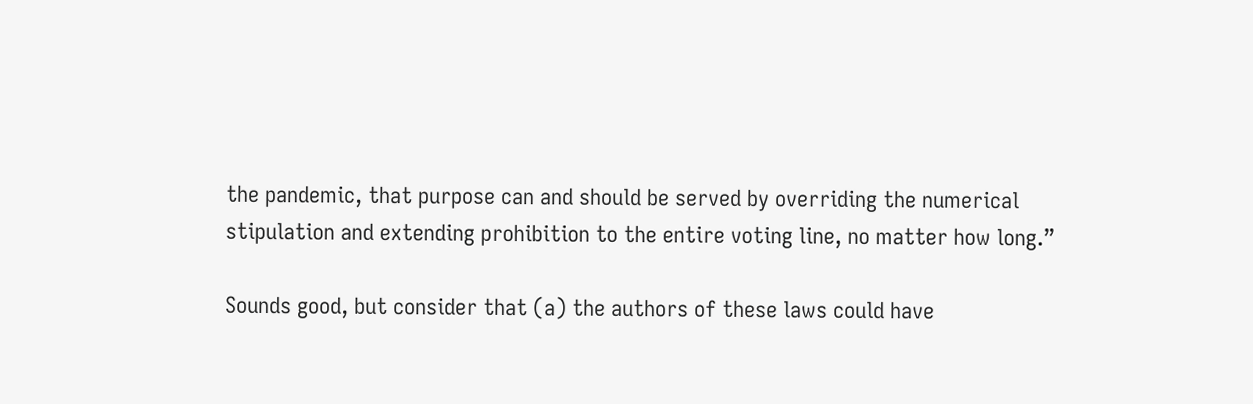the pandemic, that purpose can and should be served by overriding the numerical stipulation and extending prohibition to the entire voting line, no matter how long.”

Sounds good, but consider that (a) the authors of these laws could have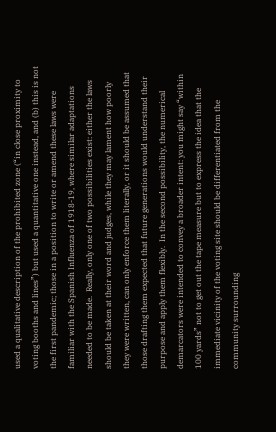used a qualitative description of the prohibited zone (“in close proximity to voting booths and lines”) but used a quantitative one instead, and (b) this is not the first pandemic; those in a position to write or amend these laws were familiar with the Spanish Influenza of 1918-19, where similar adaptations needed to be made.  Really, only one of two possibilities exist: either the laws should be taken at their word and judges, while they may lament how poorly they were written, can only enforce them literally, or it should be assumed that those drafting them expected that future generations would understand their purpose and apply them flexibly.  In the second possibility, the numerical demarcators were intended to convey a broader intent: you might say “within 100 yards” not to get out the tape measure but to express the idea that the immediate vicinity of the voting site should be differentiated from the community surrounding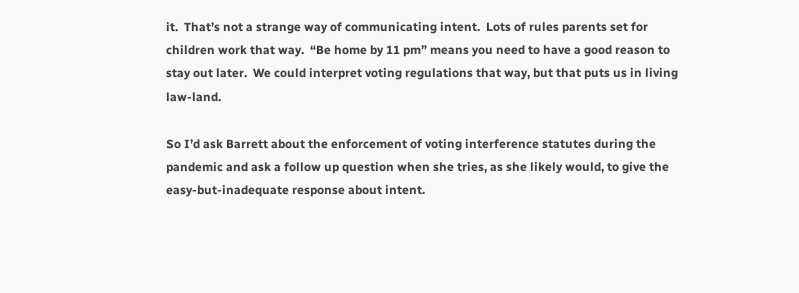it.  That’s not a strange way of communicating intent.  Lots of rules parents set for children work that way.  “Be home by 11 pm” means you need to have a good reason to stay out later.  We could interpret voting regulations that way, but that puts us in living law-land.

So I’d ask Barrett about the enforcement of voting interference statutes during the pandemic and ask a follow up question when she tries, as she likely would, to give the easy-but-inadequate response about intent.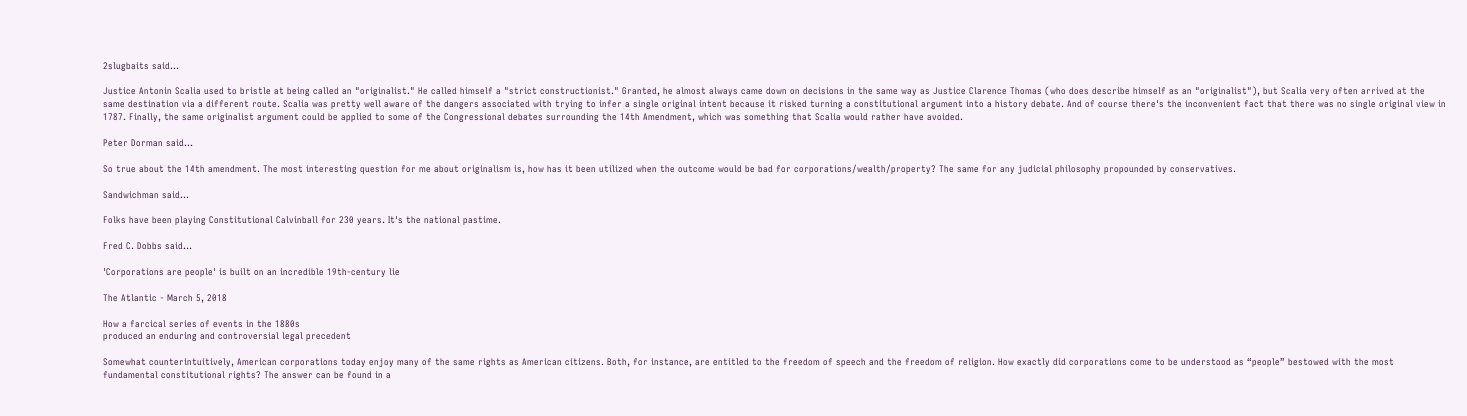2slugbaits said...

Justice Antonin Scalia used to bristle at being called an "originalist." He called himself a "strict constructionist." Granted, he almost always came down on decisions in the same way as Justice Clarence Thomas (who does describe himself as an "originalist"), but Scalia very often arrived at the same destination via a different route. Scalia was pretty well aware of the dangers associated with trying to infer a single original intent because it risked turning a constitutional argument into a history debate. And of course there's the inconvenient fact that there was no single original view in 1787. Finally, the same originalist argument could be applied to some of the Congressional debates surrounding the 14th Amendment, which was something that Scalia would rather have avoided.

Peter Dorman said...

So true about the 14th amendment. The most interesting question for me about originalism is, how has it been utilized when the outcome would be bad for corporations/wealth/property? The same for any judicial philosophy propounded by conservatives.

Sandwichman said...

Folks have been playing Constitutional Calvinball for 230 years. It's the national pastime.

Fred C. Dobbs said...

'Corporations are people' is built on an incredible 19th-century lie

The Atlantic - March 5, 2018

How a farcical series of events in the 1880s
produced an enduring and controversial legal precedent

Somewhat counterintuitively, American corporations today enjoy many of the same rights as American citizens. Both, for instance, are entitled to the freedom of speech and the freedom of religion. How exactly did corporations come to be understood as “people” bestowed with the most fundamental constitutional rights? The answer can be found in a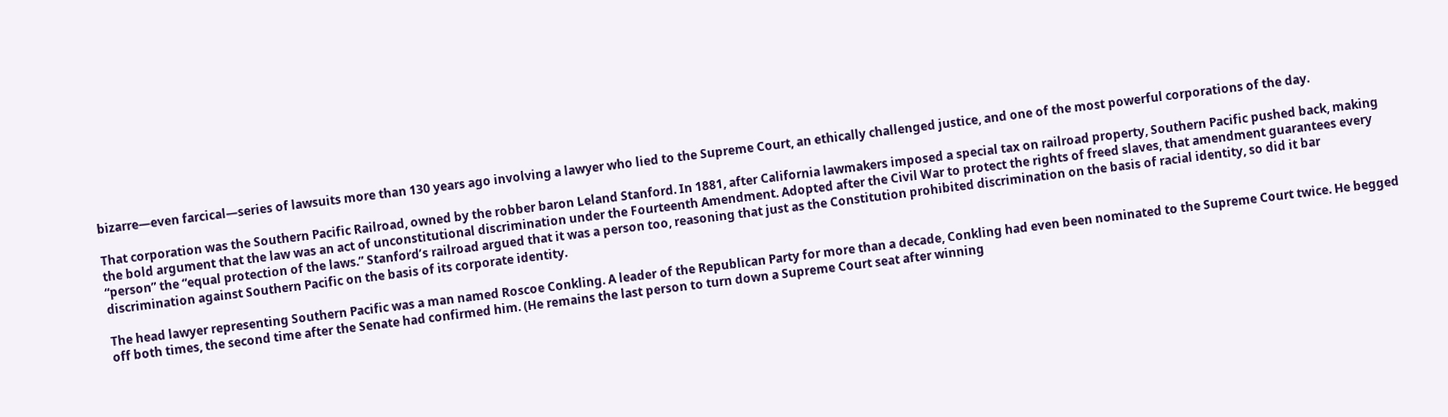bizarre—even farcical—series of lawsuits more than 130 years ago involving a lawyer who lied to the Supreme Court, an ethically challenged justice, and one of the most powerful corporations of the day.

That corporation was the Southern Pacific Railroad, owned by the robber baron Leland Stanford. In 1881, after California lawmakers imposed a special tax on railroad property, Southern Pacific pushed back, making the bold argument that the law was an act of unconstitutional discrimination under the Fourteenth Amendment. Adopted after the Civil War to protect the rights of freed slaves, that amendment guarantees every “person” the “equal protection of the laws.” Stanford’s railroad argued that it was a person too, reasoning that just as the Constitution prohibited discrimination on the basis of racial identity, so did it bar discrimination against Southern Pacific on the basis of its corporate identity.

The head lawyer representing Southern Pacific was a man named Roscoe Conkling. A leader of the Republican Party for more than a decade, Conkling had even been nominated to the Supreme Court twice. He begged off both times, the second time after the Senate had confirmed him. (He remains the last person to turn down a Supreme Court seat after winning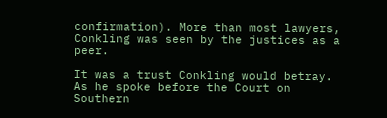confirmation). More than most lawyers, Conkling was seen by the justices as a peer.

It was a trust Conkling would betray. As he spoke before the Court on Southern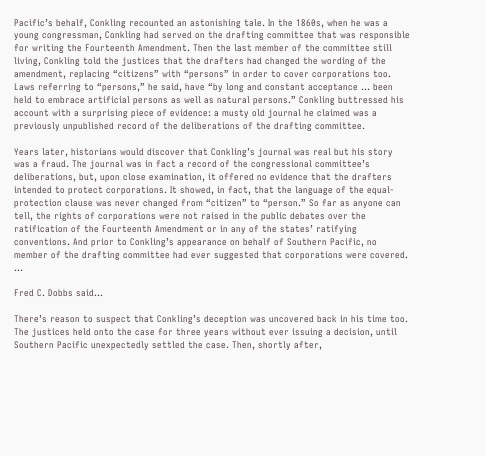Pacific’s behalf, Conkling recounted an astonishing tale. In the 1860s, when he was a young congressman, Conkling had served on the drafting committee that was responsible for writing the Fourteenth Amendment. Then the last member of the committee still living, Conkling told the justices that the drafters had changed the wording of the amendment, replacing “citizens” with “persons” in order to cover corporations too. Laws referring to “persons,” he said, have “by long and constant acceptance … been held to embrace artificial persons as well as natural persons.” Conkling buttressed his account with a surprising piece of evidence: a musty old journal he claimed was a previously unpublished record of the deliberations of the drafting committee.

Years later, historians would discover that Conkling’s journal was real but his story was a fraud. The journal was in fact a record of the congressional committee’s deliberations, but, upon close examination, it offered no evidence that the drafters intended to protect corporations. It showed, in fact, that the language of the equal-protection clause was never changed from “citizen” to “person.” So far as anyone can tell, the rights of corporations were not raised in the public debates over the ratification of the Fourteenth Amendment or in any of the states’ ratifying conventions. And prior to Conkling’s appearance on behalf of Southern Pacific, no member of the drafting committee had ever suggested that corporations were covered. ...

Fred C. Dobbs said...

There’s reason to suspect that Conkling’s deception was uncovered back in his time too. The justices held onto the case for three years without ever issuing a decision, until Southern Pacific unexpectedly settled the case. Then, shortly after,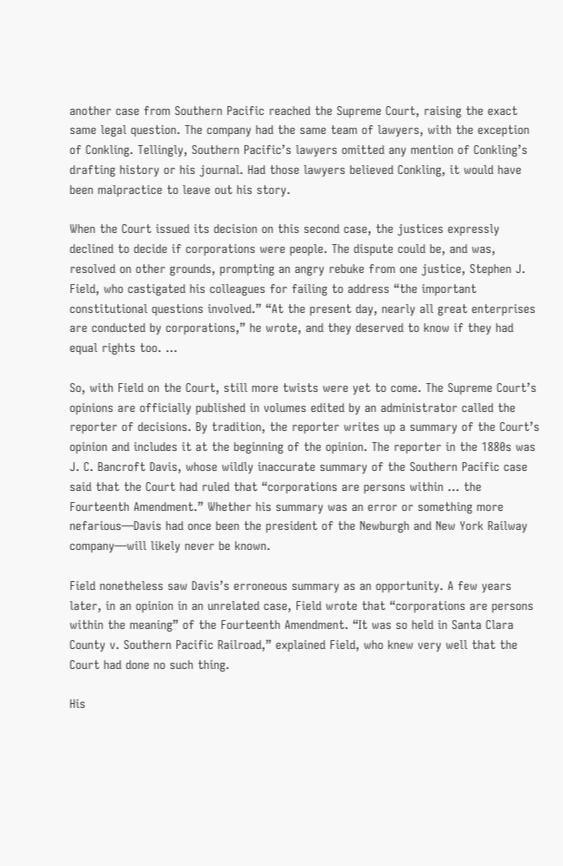another case from Southern Pacific reached the Supreme Court, raising the exact same legal question. The company had the same team of lawyers, with the exception of Conkling. Tellingly, Southern Pacific’s lawyers omitted any mention of Conkling’s drafting history or his journal. Had those lawyers believed Conkling, it would have been malpractice to leave out his story.

When the Court issued its decision on this second case, the justices expressly declined to decide if corporations were people. The dispute could be, and was, resolved on other grounds, prompting an angry rebuke from one justice, Stephen J. Field, who castigated his colleagues for failing to address “the important constitutional questions involved.” “At the present day, nearly all great enterprises are conducted by corporations,” he wrote, and they deserved to know if they had equal rights too. ...

So, with Field on the Court, still more twists were yet to come. The Supreme Court’s opinions are officially published in volumes edited by an administrator called the reporter of decisions. By tradition, the reporter writes up a summary of the Court’s opinion and includes it at the beginning of the opinion. The reporter in the 1880s was J. C. Bancroft Davis, whose wildly inaccurate summary of the Southern Pacific case said that the Court had ruled that “corporations are persons within … the Fourteenth Amendment.” Whether his summary was an error or something more nefarious—Davis had once been the president of the Newburgh and New York Railway company—will likely never be known.

Field nonetheless saw Davis’s erroneous summary as an opportunity. A few years later, in an opinion in an unrelated case, Field wrote that “corporations are persons within the meaning” of the Fourteenth Amendment. “It was so held in Santa Clara County v. Southern Pacific Railroad,” explained Field, who knew very well that the Court had done no such thing.

His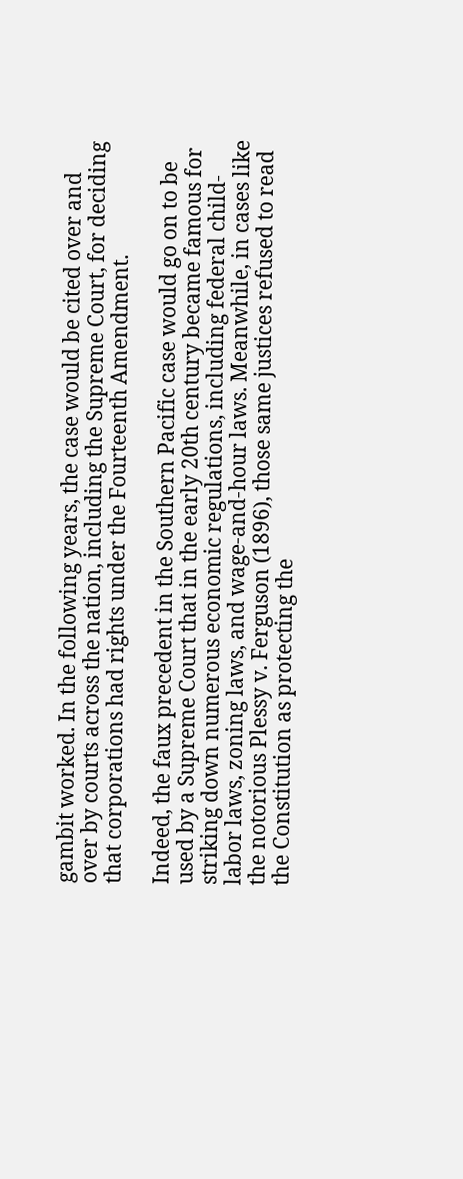gambit worked. In the following years, the case would be cited over and over by courts across the nation, including the Supreme Court, for deciding that corporations had rights under the Fourteenth Amendment.

Indeed, the faux precedent in the Southern Pacific case would go on to be used by a Supreme Court that in the early 20th century became famous for striking down numerous economic regulations, including federal child-labor laws, zoning laws, and wage-and-hour laws. Meanwhile, in cases like the notorious Plessy v. Ferguson (1896), those same justices refused to read the Constitution as protecting the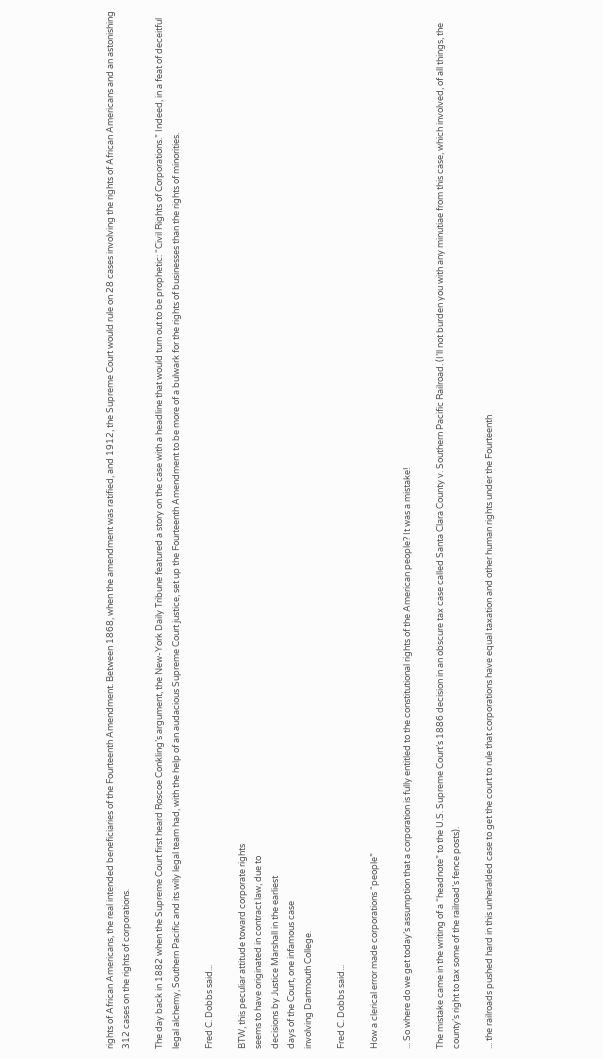rights of African Americans, the real intended beneficiaries of the Fourteenth Amendment. Between 1868, when the amendment was ratified, and 1912, the Supreme Court would rule on 28 cases involving the rights of African Americans and an astonishing 312 cases on the rights of corporations.

The day back in 1882 when the Supreme Court first heard Roscoe Conkling’s argument, the New-York Daily Tribune featured a story on the case with a headline that would turn out to be prophetic: “Civil Rights of Corporations.” Indeed, in a feat of deceitful legal alchemy, Southern Pacific and its wily legal team had, with the help of an audacious Supreme Court justice, set up the Fourteenth Amendment to be more of a bulwark for the rights of businesses than the rights of minorities.

Fred C. Dobbs said...

BTW, this peculiar attitude toward corporate rights
seems to have originated in contract law, due to
decisions by Justice Marshall in the earliest
days of the Court, one infamous case
involving Dartmouth College.

Fred C. Dobbs said...

How a clerical error made corporations “people”

... So where do we get today’s assumption that a corporation is fully entitled to the constitutional rights of the American people? It was a mistake!

The mistake came in the writing of a “headnote” to the U.S. Supreme Court’s 1886 decision in an obscure tax case called Santa Clara County v. Southern Pacific Railroad. (I’ll not burden you with any minutiae from this case, which involved, of all things, the county’s right to tax some of the railroad’s fence posts).

... the railroads pushed hard in this unheralded case to get the court to rule that corporations have equal taxation and other human rights under the Fourteenth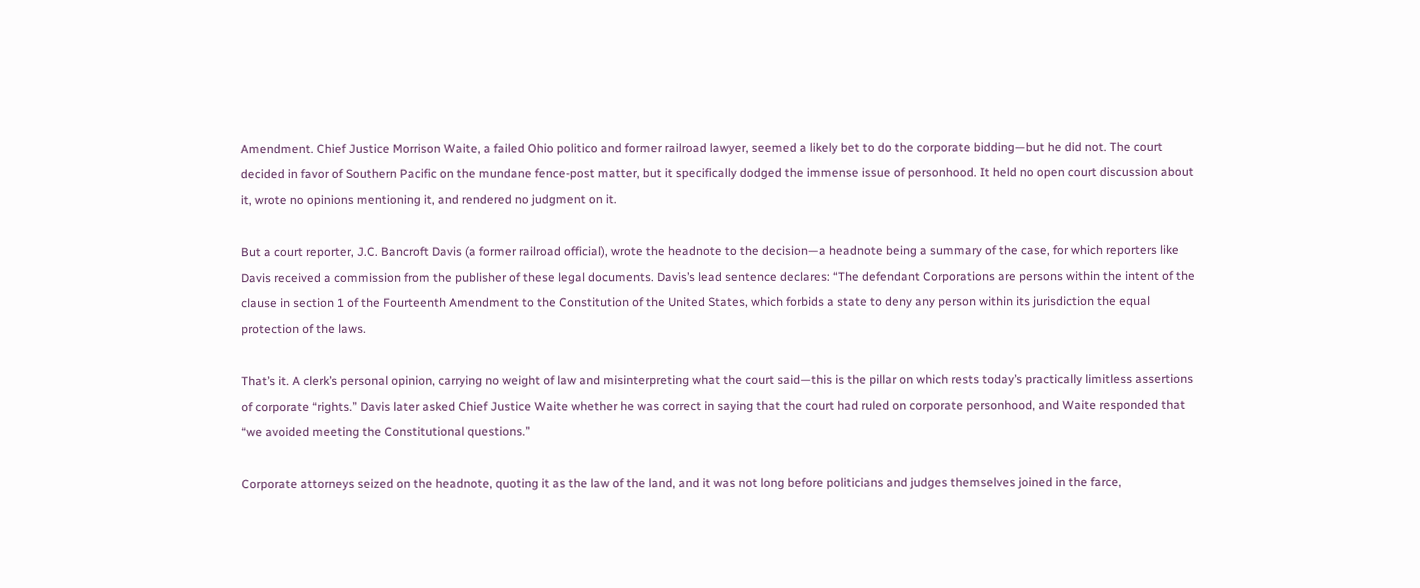Amendment. Chief Justice Morrison Waite, a failed Ohio politico and former railroad lawyer, seemed a likely bet to do the corporate bidding—but he did not. The court decided in favor of Southern Pacific on the mundane fence-post matter, but it specifically dodged the immense issue of personhood. It held no open court discussion about it, wrote no opinions mentioning it, and rendered no judgment on it.

But a court reporter, J.C. Bancroft Davis (a former railroad official), wrote the headnote to the decision—a headnote being a summary of the case, for which reporters like Davis received a commission from the publisher of these legal documents. Davis’s lead sentence declares: “The defendant Corporations are persons within the intent of the clause in section 1 of the Fourteenth Amendment to the Constitution of the United States, which forbids a state to deny any person within its jurisdiction the equal protection of the laws.

That’s it. A clerk’s personal opinion, carrying no weight of law and misinterpreting what the court said—this is the pillar on which rests today’s practically limitless assertions of corporate “rights.” Davis later asked Chief Justice Waite whether he was correct in saying that the court had ruled on corporate personhood, and Waite responded that “we avoided meeting the Constitutional questions.”

Corporate attorneys seized on the headnote, quoting it as the law of the land, and it was not long before politicians and judges themselves joined in the farce,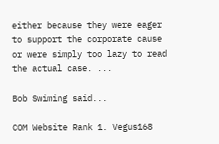either because they were eager to support the corporate cause or were simply too lazy to read the actual case. ...

Bob Swiming said...

COM Website Rank 1. Vegus168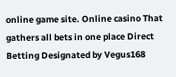online game site. Online casino That gathers all bets in one place Direct Betting Designated by Vegus168